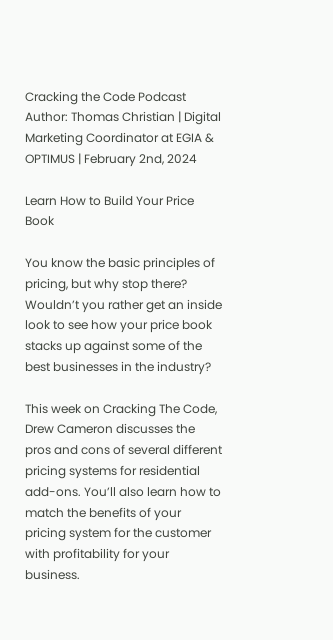Cracking the Code Podcast
Author: Thomas Christian | Digital Marketing Coordinator at EGIA & OPTIMUS | February 2nd, 2024

Learn How to Build Your Price Book

You know the basic principles of pricing, but why stop there? Wouldn’t you rather get an inside look to see how your price book stacks up against some of the best businesses in the industry?

This week on Cracking The Code, Drew Cameron discusses the pros and cons of several different pricing systems for residential add-ons. You’ll also learn how to match the benefits of your pricing system for the customer with profitability for your business.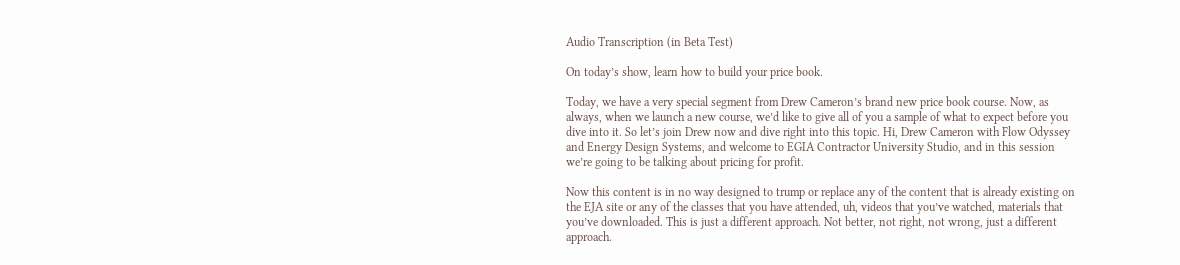Audio Transcription (in Beta Test)

On today’s show, learn how to build your price book.

Today, we have a very special segment from Drew Cameron’s brand new price book course. Now, as always, when we launch a new course, we’d like to give all of you a sample of what to expect before you dive into it. So let’s join Drew now and dive right into this topic. Hi, Drew Cameron with Flow Odyssey and Energy Design Systems, and welcome to EGIA Contractor University Studio, and in this session we’re going to be talking about pricing for profit.

Now this content is in no way designed to trump or replace any of the content that is already existing on the EJA site or any of the classes that you have attended, uh, videos that you’ve watched, materials that you’ve downloaded. This is just a different approach. Not better, not right, not wrong, just a different approach.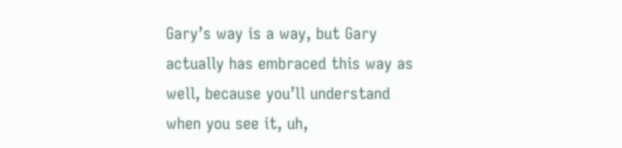Gary’s way is a way, but Gary actually has embraced this way as well, because you’ll understand when you see it, uh,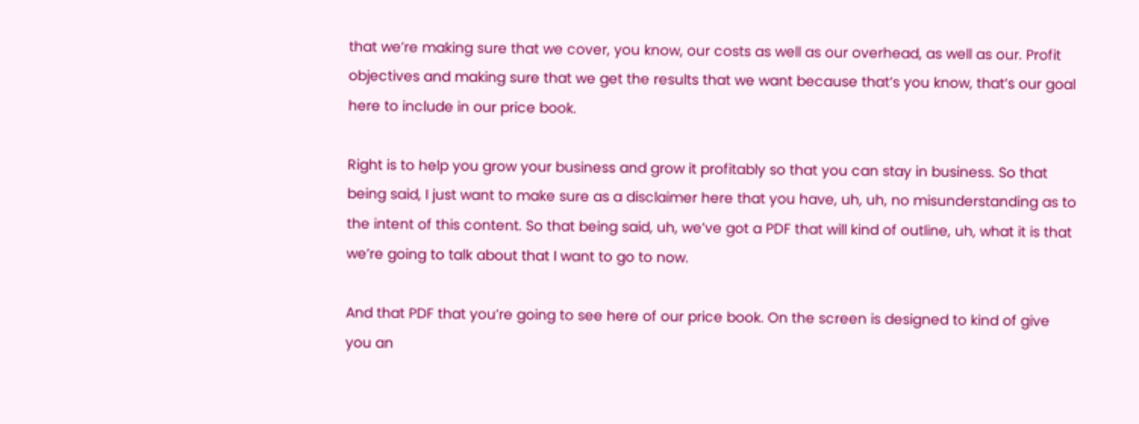that we’re making sure that we cover, you know, our costs as well as our overhead, as well as our. Profit objectives and making sure that we get the results that we want because that’s you know, that’s our goal here to include in our price book.

Right is to help you grow your business and grow it profitably so that you can stay in business. So that being said, I just want to make sure as a disclaimer here that you have, uh, uh, no misunderstanding as to the intent of this content. So that being said, uh, we’ve got a PDF that will kind of outline, uh, what it is that we’re going to talk about that I want to go to now.

And that PDF that you’re going to see here of our price book. On the screen is designed to kind of give you an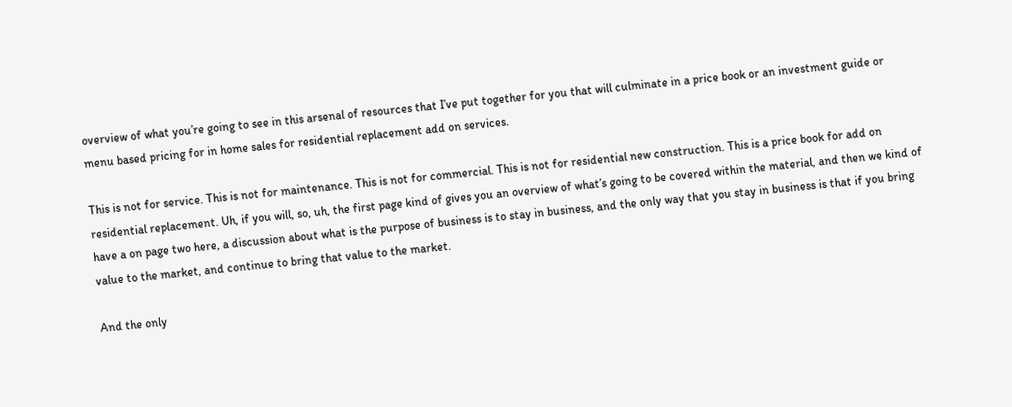overview of what you’re going to see in this arsenal of resources that I’ve put together for you that will culminate in a price book or an investment guide or menu based pricing for in home sales for residential replacement add on services.

This is not for service. This is not for maintenance. This is not for commercial. This is not for residential new construction. This is a price book for add on residential replacement. Uh, if you will, so, uh, the first page kind of gives you an overview of what’s going to be covered within the material, and then we kind of have a on page two here, a discussion about what is the purpose of business is to stay in business, and the only way that you stay in business is that if you bring value to the market, and continue to bring that value to the market.

And the only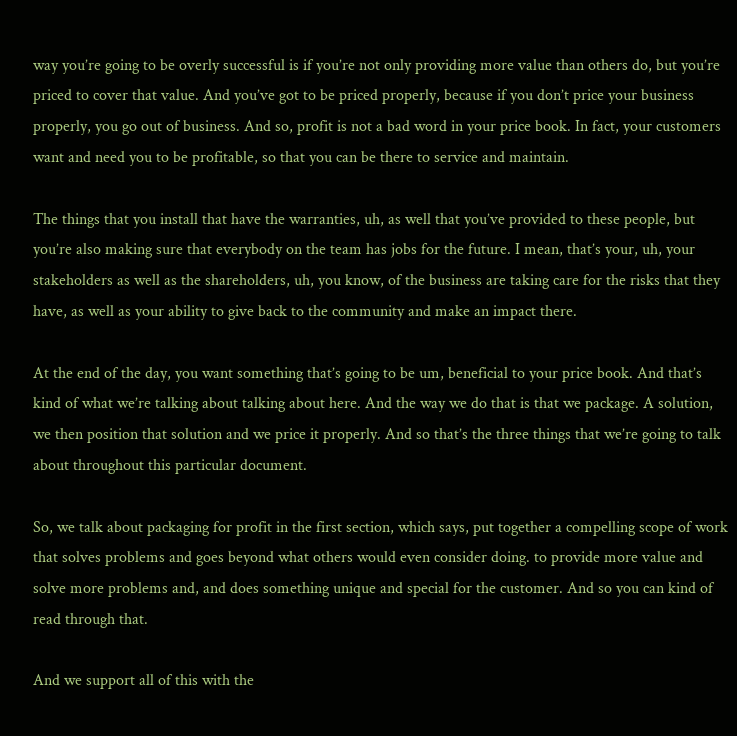way you’re going to be overly successful is if you’re not only providing more value than others do, but you’re priced to cover that value. And you’ve got to be priced properly, because if you don’t price your business properly, you go out of business. And so, profit is not a bad word in your price book. In fact, your customers want and need you to be profitable, so that you can be there to service and maintain.

The things that you install that have the warranties, uh, as well that you’ve provided to these people, but you’re also making sure that everybody on the team has jobs for the future. I mean, that’s your, uh, your stakeholders as well as the shareholders, uh, you know, of the business are taking care for the risks that they have, as well as your ability to give back to the community and make an impact there.

At the end of the day, you want something that’s going to be um, beneficial to your price book. And that’s kind of what we’re talking about talking about here. And the way we do that is that we package. A solution, we then position that solution and we price it properly. And so that’s the three things that we’re going to talk about throughout this particular document.

So, we talk about packaging for profit in the first section, which says, put together a compelling scope of work that solves problems and goes beyond what others would even consider doing. to provide more value and solve more problems and, and does something unique and special for the customer. And so you can kind of read through that.

And we support all of this with the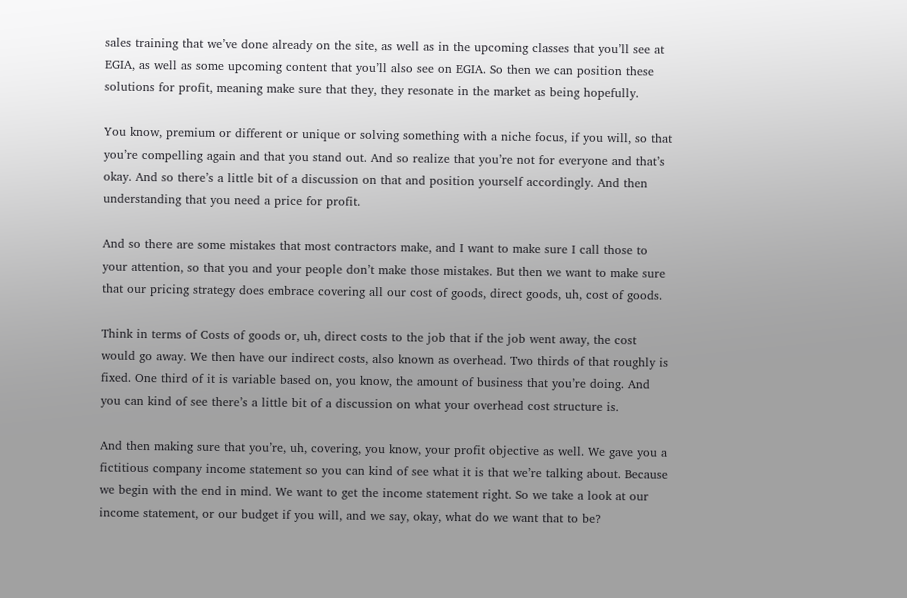sales training that we’ve done already on the site, as well as in the upcoming classes that you’ll see at EGIA, as well as some upcoming content that you’ll also see on EGIA. So then we can position these solutions for profit, meaning make sure that they, they resonate in the market as being hopefully.

You know, premium or different or unique or solving something with a niche focus, if you will, so that you’re compelling again and that you stand out. And so realize that you’re not for everyone and that’s okay. And so there’s a little bit of a discussion on that and position yourself accordingly. And then understanding that you need a price for profit.

And so there are some mistakes that most contractors make, and I want to make sure I call those to your attention, so that you and your people don’t make those mistakes. But then we want to make sure that our pricing strategy does embrace covering all our cost of goods, direct goods, uh, cost of goods.

Think in terms of Costs of goods or, uh, direct costs to the job that if the job went away, the cost would go away. We then have our indirect costs, also known as overhead. Two thirds of that roughly is fixed. One third of it is variable based on, you know, the amount of business that you’re doing. And you can kind of see there’s a little bit of a discussion on what your overhead cost structure is.

And then making sure that you’re, uh, covering, you know, your profit objective as well. We gave you a fictitious company income statement so you can kind of see what it is that we’re talking about. Because we begin with the end in mind. We want to get the income statement right. So we take a look at our income statement, or our budget if you will, and we say, okay, what do we want that to be?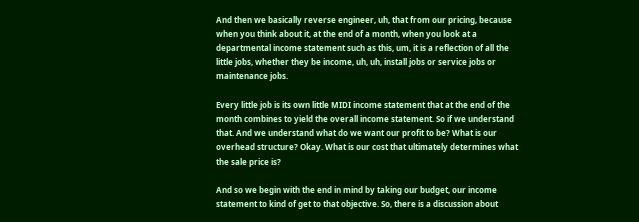And then we basically reverse engineer, uh, that from our pricing, because when you think about it, at the end of a month, when you look at a departmental income statement such as this, um, it is a reflection of all the little jobs, whether they be income, uh, uh, install jobs or service jobs or maintenance jobs.

Every little job is its own little MIDI income statement that at the end of the month combines to yield the overall income statement. So if we understand that. And we understand what do we want our profit to be? What is our overhead structure? Okay. What is our cost that ultimately determines what the sale price is?

And so we begin with the end in mind by taking our budget, our income statement to kind of get to that objective. So, there is a discussion about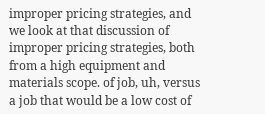improper pricing strategies, and we look at that discussion of improper pricing strategies, both from a high equipment and materials scope. of job, uh, versus a job that would be a low cost of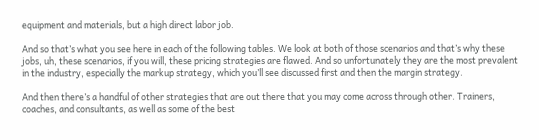equipment and materials, but a high direct labor job.

And so that’s what you see here in each of the following tables. We look at both of those scenarios and that’s why these jobs, uh, these scenarios, if you will, these pricing strategies are flawed. And so unfortunately they are the most prevalent in the industry, especially the markup strategy, which you’ll see discussed first and then the margin strategy.

And then there’s a handful of other strategies that are out there that you may come across through other. Trainers, coaches, and consultants, as well as some of the best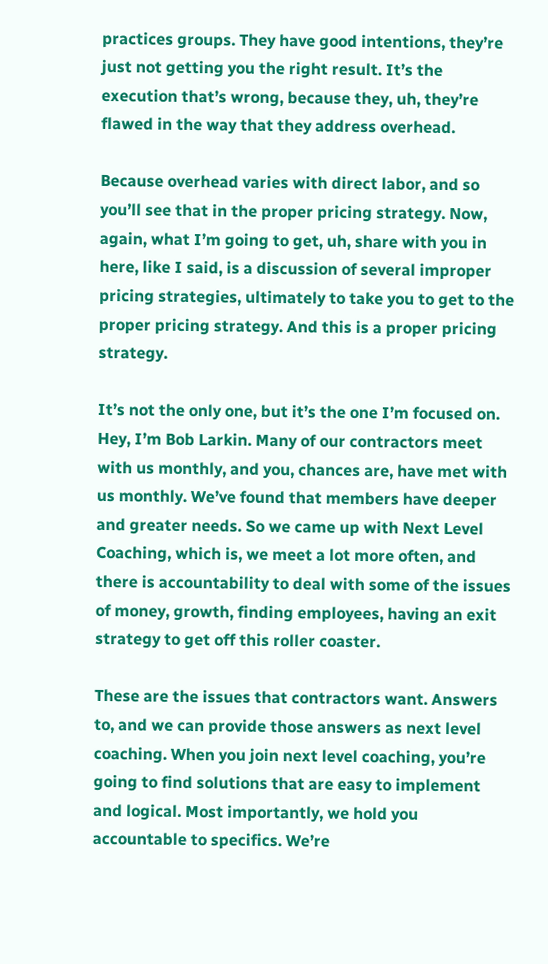practices groups. They have good intentions, they’re just not getting you the right result. It’s the execution that’s wrong, because they, uh, they’re flawed in the way that they address overhead.

Because overhead varies with direct labor, and so you’ll see that in the proper pricing strategy. Now, again, what I’m going to get, uh, share with you in here, like I said, is a discussion of several improper pricing strategies, ultimately to take you to get to the proper pricing strategy. And this is a proper pricing strategy.

It’s not the only one, but it’s the one I’m focused on. Hey, I’m Bob Larkin. Many of our contractors meet with us monthly, and you, chances are, have met with us monthly. We’ve found that members have deeper and greater needs. So we came up with Next Level Coaching, which is, we meet a lot more often, and there is accountability to deal with some of the issues of money, growth, finding employees, having an exit strategy to get off this roller coaster.

These are the issues that contractors want. Answers to, and we can provide those answers as next level coaching. When you join next level coaching, you’re going to find solutions that are easy to implement and logical. Most importantly, we hold you accountable to specifics. We’re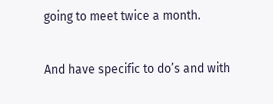going to meet twice a month.

And have specific to do’s and with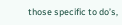those specific to do’s,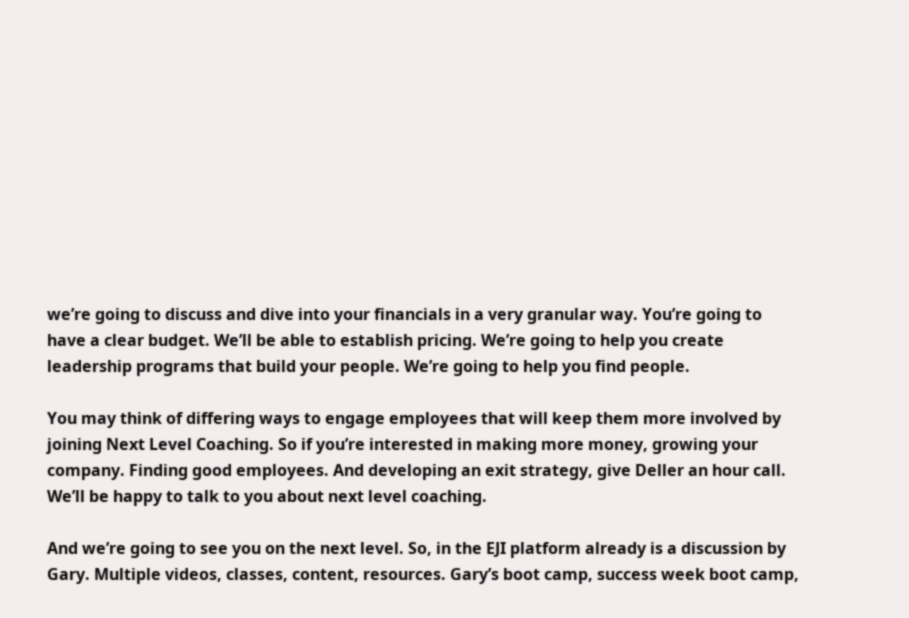we’re going to discuss and dive into your financials in a very granular way. You’re going to have a clear budget. We’ll be able to establish pricing. We’re going to help you create leadership programs that build your people. We’re going to help you find people.

You may think of differing ways to engage employees that will keep them more involved by joining Next Level Coaching. So if you’re interested in making more money, growing your company. Finding good employees. And developing an exit strategy, give Deller an hour call. We’ll be happy to talk to you about next level coaching.

And we’re going to see you on the next level. So, in the EJI platform already is a discussion by Gary. Multiple videos, classes, content, resources. Gary’s boot camp, success week boot camp,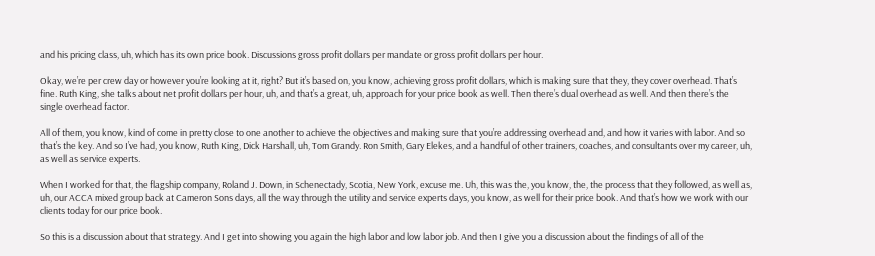and his pricing class, uh, which has its own price book. Discussions gross profit dollars per mandate or gross profit dollars per hour.

Okay, we’re per crew day or however you’re looking at it, right? But it’s based on, you know, achieving gross profit dollars, which is making sure that they, they cover overhead. That’s fine. Ruth King, she talks about net profit dollars per hour, uh, and that’s a great, uh, approach for your price book as well. Then there’s dual overhead as well. And then there’s the single overhead factor.

All of them, you know, kind of come in pretty close to one another to achieve the objectives and making sure that you’re addressing overhead and, and how it varies with labor. And so that’s the key. And so I’ve had, you know, Ruth King, Dick Harshall, uh, Tom Grandy. Ron Smith, Gary Elekes, and a handful of other trainers, coaches, and consultants over my career, uh, as well as service experts.

When I worked for that, the flagship company, Roland J. Down, in Schenectady, Scotia, New York, excuse me. Uh, this was the, you know, the, the process that they followed, as well as, uh, our ACCA mixed group back at Cameron Sons days, all the way through the utility and service experts days, you know, as well for their price book. And that’s how we work with our clients today for our price book.

So this is a discussion about that strategy. And I get into showing you again the high labor and low labor job. And then I give you a discussion about the findings of all of the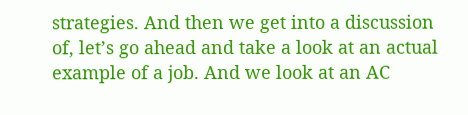strategies. And then we get into a discussion of, let’s go ahead and take a look at an actual example of a job. And we look at an AC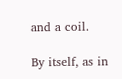and a coil.

By itself, as in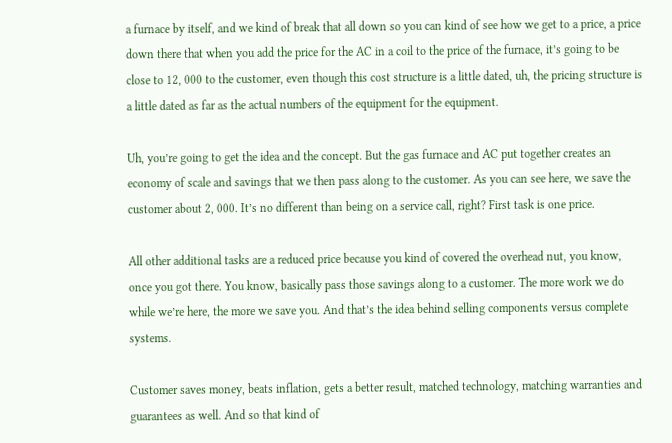a furnace by itself, and we kind of break that all down so you can kind of see how we get to a price, a price down there that when you add the price for the AC in a coil to the price of the furnace, it’s going to be close to 12, 000 to the customer, even though this cost structure is a little dated, uh, the pricing structure is a little dated as far as the actual numbers of the equipment for the equipment.

Uh, you’re going to get the idea and the concept. But the gas furnace and AC put together creates an economy of scale and savings that we then pass along to the customer. As you can see here, we save the customer about 2, 000. It’s no different than being on a service call, right? First task is one price.

All other additional tasks are a reduced price because you kind of covered the overhead nut, you know, once you got there. You know, basically pass those savings along to a customer. The more work we do while we’re here, the more we save you. And that’s the idea behind selling components versus complete systems.

Customer saves money, beats inflation, gets a better result, matched technology, matching warranties and guarantees as well. And so that kind of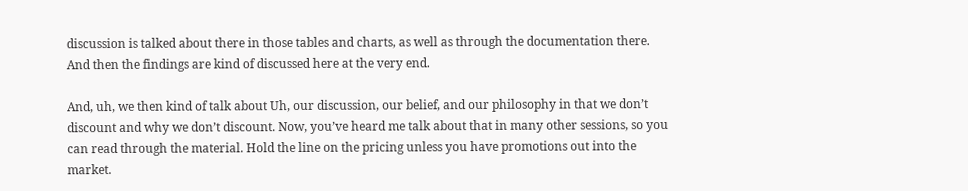discussion is talked about there in those tables and charts, as well as through the documentation there. And then the findings are kind of discussed here at the very end.

And, uh, we then kind of talk about Uh, our discussion, our belief, and our philosophy in that we don’t discount and why we don’t discount. Now, you’ve heard me talk about that in many other sessions, so you can read through the material. Hold the line on the pricing unless you have promotions out into the market.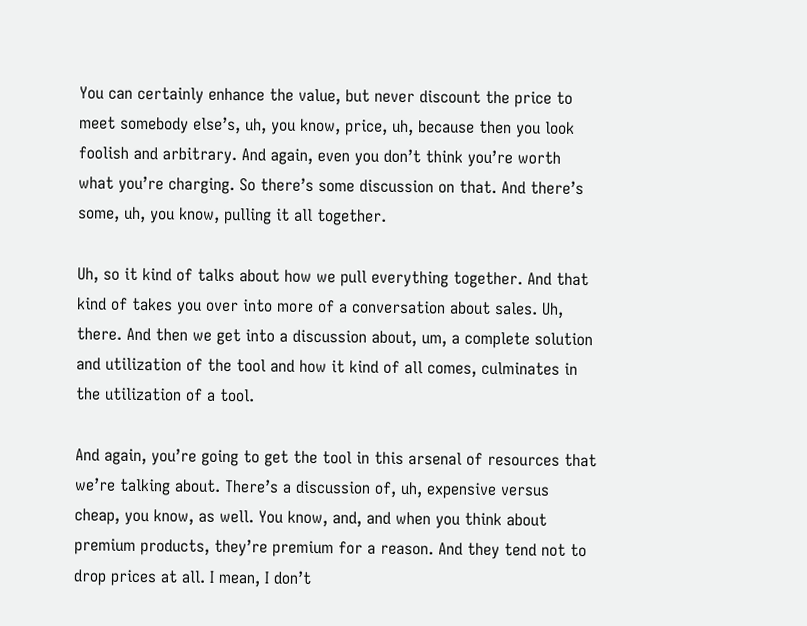You can certainly enhance the value, but never discount the price to meet somebody else’s, uh, you know, price, uh, because then you look foolish and arbitrary. And again, even you don’t think you’re worth what you’re charging. So there’s some discussion on that. And there’s some, uh, you know, pulling it all together.

Uh, so it kind of talks about how we pull everything together. And that kind of takes you over into more of a conversation about sales. Uh, there. And then we get into a discussion about, um, a complete solution and utilization of the tool and how it kind of all comes, culminates in the utilization of a tool.

And again, you’re going to get the tool in this arsenal of resources that we’re talking about. There’s a discussion of, uh, expensive versus cheap, you know, as well. You know, and, and when you think about premium products, they’re premium for a reason. And they tend not to drop prices at all. I mean, I don’t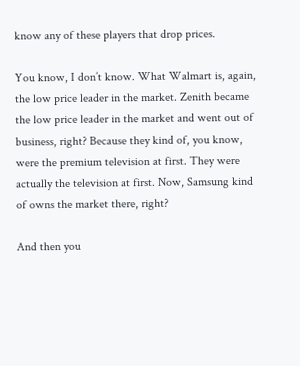know any of these players that drop prices.

You know, I don’t know. What Walmart is, again, the low price leader in the market. Zenith became the low price leader in the market and went out of business, right? Because they kind of, you know, were the premium television at first. They were actually the television at first. Now, Samsung kind of owns the market there, right?

And then you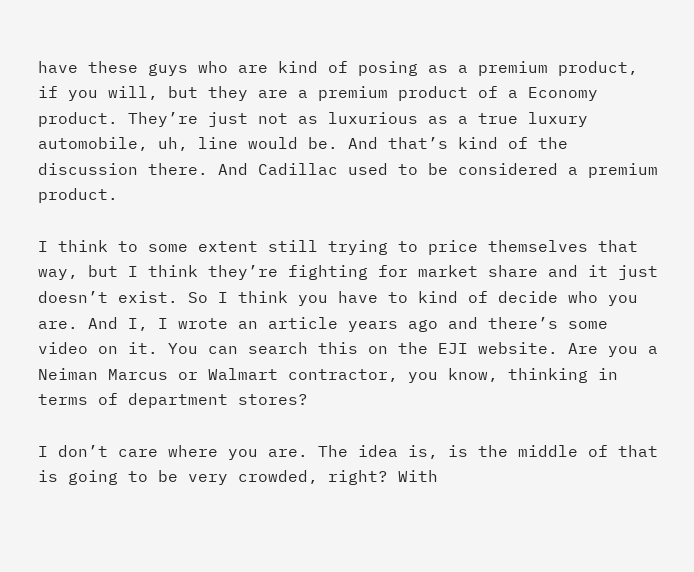have these guys who are kind of posing as a premium product, if you will, but they are a premium product of a Economy product. They’re just not as luxurious as a true luxury automobile, uh, line would be. And that’s kind of the discussion there. And Cadillac used to be considered a premium product.

I think to some extent still trying to price themselves that way, but I think they’re fighting for market share and it just doesn’t exist. So I think you have to kind of decide who you are. And I, I wrote an article years ago and there’s some video on it. You can search this on the EJI website. Are you a Neiman Marcus or Walmart contractor, you know, thinking in terms of department stores?

I don’t care where you are. The idea is, is the middle of that is going to be very crowded, right? With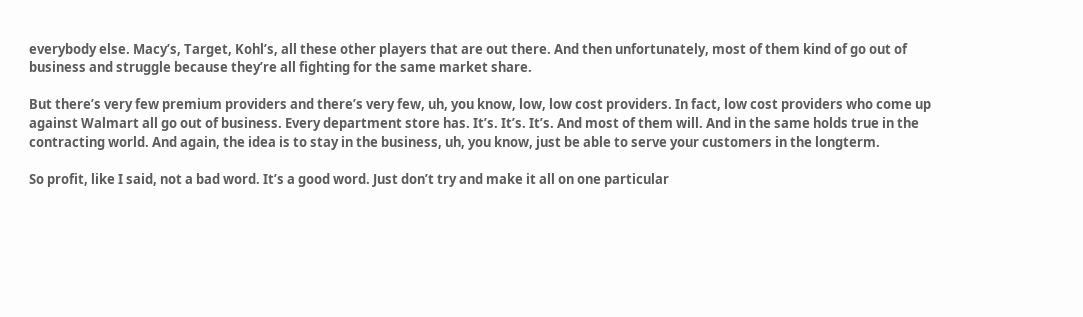everybody else. Macy’s, Target, Kohl’s, all these other players that are out there. And then unfortunately, most of them kind of go out of business and struggle because they’re all fighting for the same market share.

But there’s very few premium providers and there’s very few, uh, you know, low, low cost providers. In fact, low cost providers who come up against Walmart all go out of business. Every department store has. It’s. It’s. It’s. And most of them will. And in the same holds true in the contracting world. And again, the idea is to stay in the business, uh, you know, just be able to serve your customers in the longterm.

So profit, like I said, not a bad word. It’s a good word. Just don’t try and make it all on one particular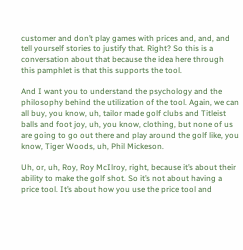customer and don’t play games with prices and, and, and tell yourself stories to justify that. Right? So this is a conversation about that because the idea here through this pamphlet is that this supports the tool.

And I want you to understand the psychology and the philosophy behind the utilization of the tool. Again, we can all buy, you know, uh, tailor made golf clubs and Titleist balls and foot joy, uh, you know, clothing, but none of us are going to go out there and play around the golf like, you know, Tiger Woods, uh, Phil Mickeson.

Uh, or, uh, Roy, Roy McIlroy, right, because it’s about their ability to make the golf shot. So it’s not about having a price tool. It’s about how you use the price tool and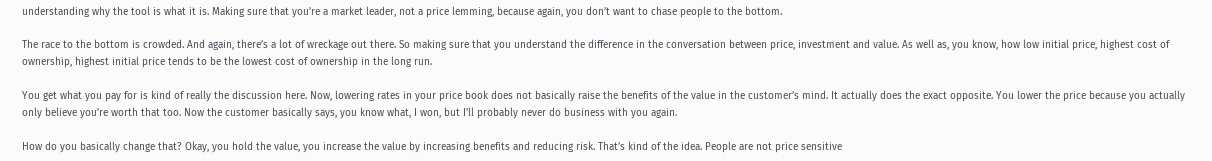understanding why the tool is what it is. Making sure that you’re a market leader, not a price lemming, because again, you don’t want to chase people to the bottom.

The race to the bottom is crowded. And again, there’s a lot of wreckage out there. So making sure that you understand the difference in the conversation between price, investment and value. As well as, you know, how low initial price, highest cost of ownership, highest initial price tends to be the lowest cost of ownership in the long run.

You get what you pay for is kind of really the discussion here. Now, lowering rates in your price book does not basically raise the benefits of the value in the customer’s mind. It actually does the exact opposite. You lower the price because you actually only believe you’re worth that too. Now the customer basically says, you know what, I won, but I’ll probably never do business with you again.

How do you basically change that? Okay, you hold the value, you increase the value by increasing benefits and reducing risk. That’s kind of the idea. People are not price sensitive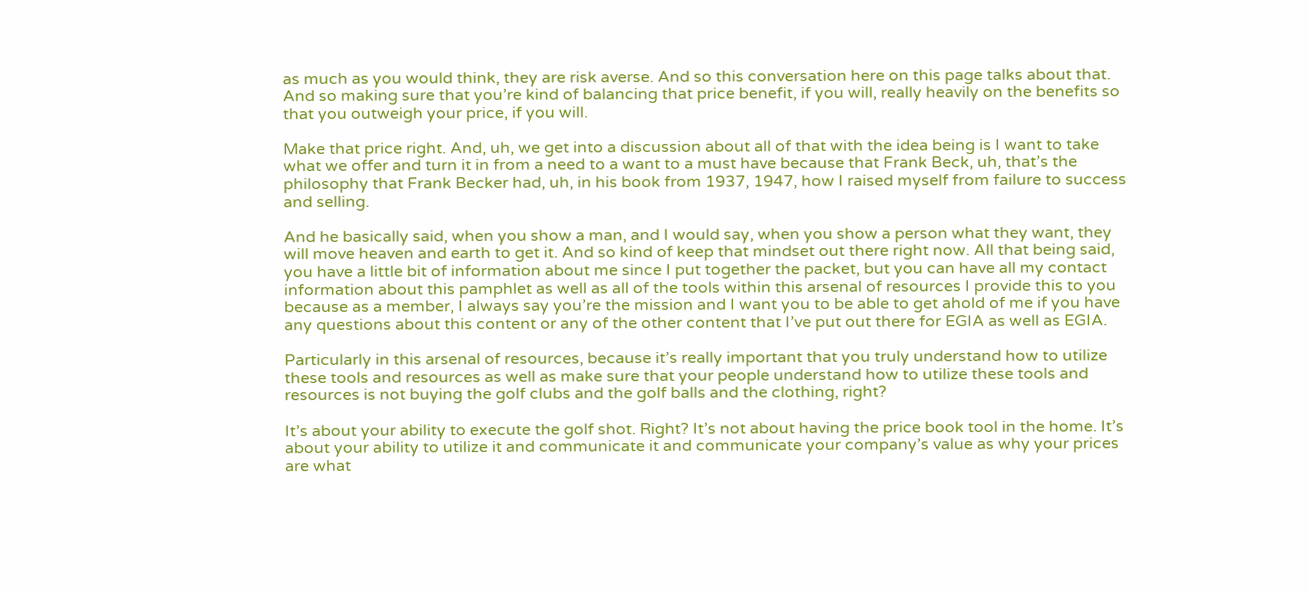as much as you would think, they are risk averse. And so this conversation here on this page talks about that. And so making sure that you’re kind of balancing that price benefit, if you will, really heavily on the benefits so that you outweigh your price, if you will.

Make that price right. And, uh, we get into a discussion about all of that with the idea being is I want to take what we offer and turn it in from a need to a want to a must have because that Frank Beck, uh, that’s the philosophy that Frank Becker had, uh, in his book from 1937, 1947, how I raised myself from failure to success and selling.

And he basically said, when you show a man, and I would say, when you show a person what they want, they will move heaven and earth to get it. And so kind of keep that mindset out there right now. All that being said, you have a little bit of information about me since I put together the packet, but you can have all my contact information about this pamphlet as well as all of the tools within this arsenal of resources I provide this to you because as a member, I always say you’re the mission and I want you to be able to get ahold of me if you have any questions about this content or any of the other content that I’ve put out there for EGIA as well as EGIA.

Particularly in this arsenal of resources, because it’s really important that you truly understand how to utilize these tools and resources as well as make sure that your people understand how to utilize these tools and resources is not buying the golf clubs and the golf balls and the clothing, right?

It’s about your ability to execute the golf shot. Right? It’s not about having the price book tool in the home. It’s about your ability to utilize it and communicate it and communicate your company’s value as why your prices are what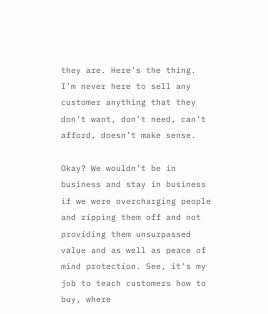they are. Here’s the thing. I’m never here to sell any customer anything that they don’t want, don’t need, can’t afford, doesn’t make sense.

Okay? We wouldn’t be in business and stay in business if we were overcharging people and ripping them off and not providing them unsurpassed value and as well as peace of mind protection. See, it’s my job to teach customers how to buy, where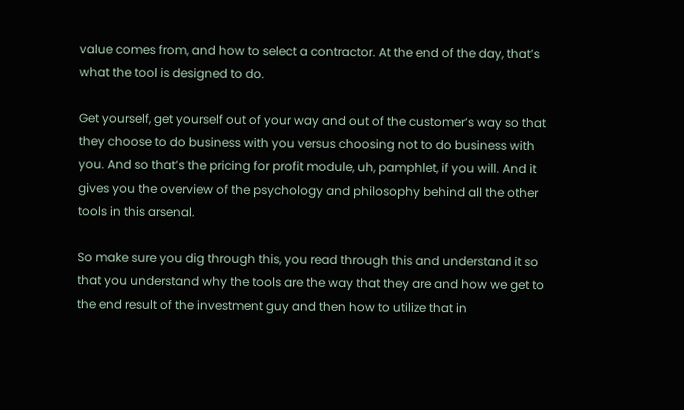value comes from, and how to select a contractor. At the end of the day, that’s what the tool is designed to do.

Get yourself, get yourself out of your way and out of the customer’s way so that they choose to do business with you versus choosing not to do business with you. And so that’s the pricing for profit module, uh, pamphlet, if you will. And it gives you the overview of the psychology and philosophy behind all the other tools in this arsenal.

So make sure you dig through this, you read through this and understand it so that you understand why the tools are the way that they are and how we get to the end result of the investment guy and then how to utilize that in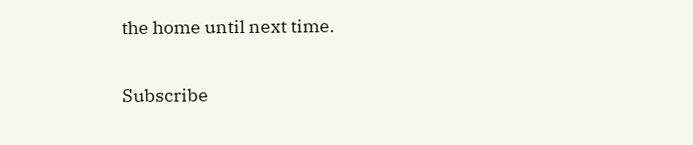the home until next time.

Subscribe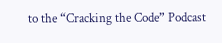to the “Cracking the Code” Podcast